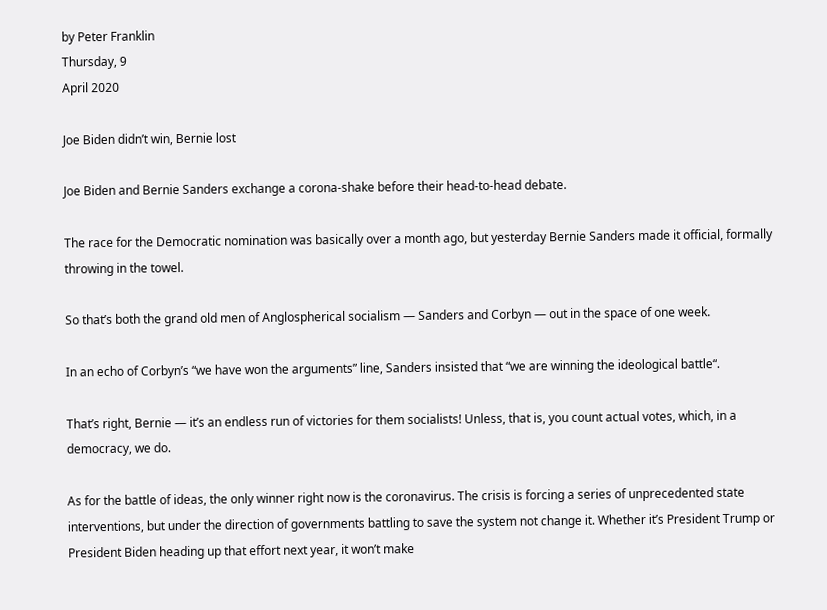by Peter Franklin
Thursday, 9
April 2020

Joe Biden didn’t win, Bernie lost

Joe Biden and Bernie Sanders exchange a corona-shake before their head-to-head debate.

The race for the Democratic nomination was basically over a month ago, but yesterday Bernie Sanders made it official, formally throwing in the towel.

So that’s both the grand old men of Anglospherical socialism — Sanders and Corbyn — out in the space of one week.

In an echo of Corbyn’s “we have won the arguments” line, Sanders insisted that “we are winning the ideological battle“.

That’s right, Bernie — it’s an endless run of victories for them socialists! Unless, that is, you count actual votes, which, in a democracy, we do.

As for the battle of ideas, the only winner right now is the coronavirus. The crisis is forcing a series of unprecedented state interventions, but under the direction of governments battling to save the system not change it. Whether it’s President Trump or President Biden heading up that effort next year, it won’t make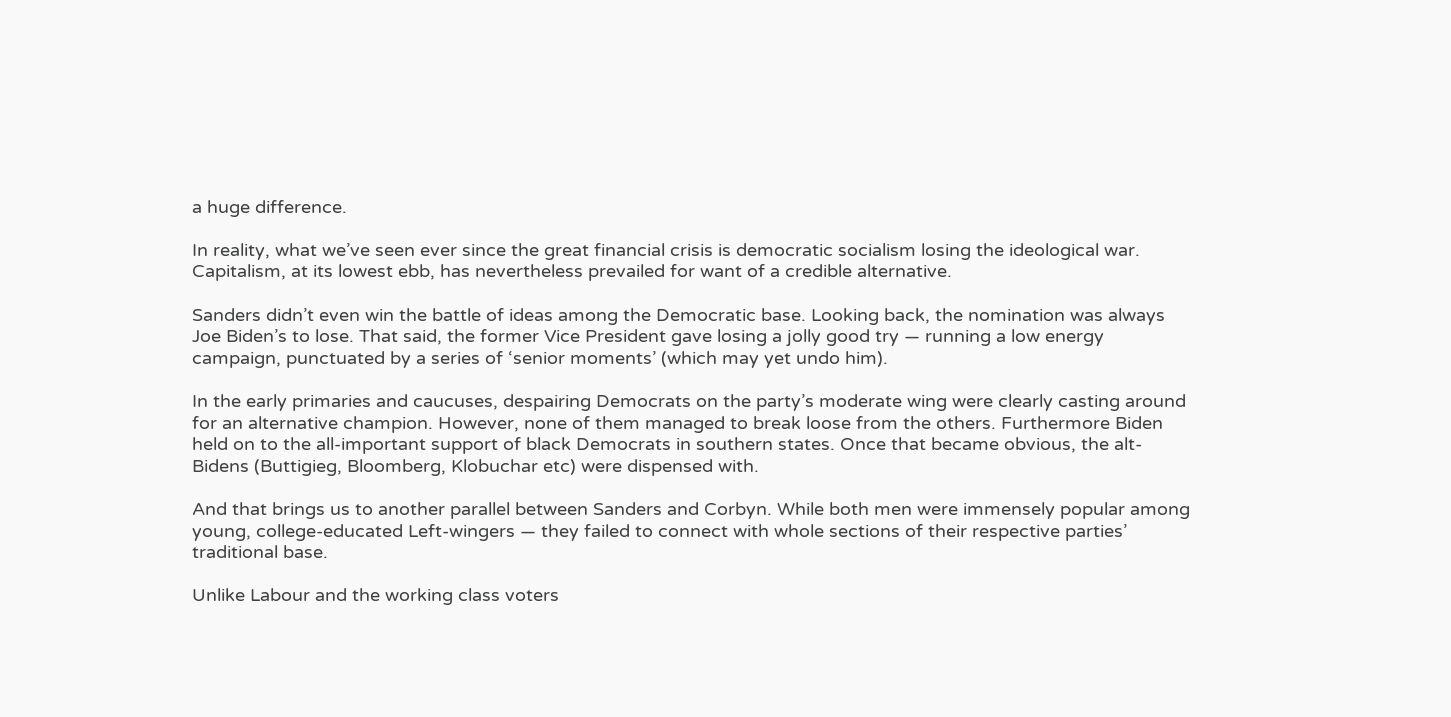a huge difference.

In reality, what we’ve seen ever since the great financial crisis is democratic socialism losing the ideological war. Capitalism, at its lowest ebb, has nevertheless prevailed for want of a credible alternative.

Sanders didn’t even win the battle of ideas among the Democratic base. Looking back, the nomination was always Joe Biden’s to lose. That said, the former Vice President gave losing a jolly good try — running a low energy campaign, punctuated by a series of ‘senior moments’ (which may yet undo him).

In the early primaries and caucuses, despairing Democrats on the party’s moderate wing were clearly casting around for an alternative champion. However, none of them managed to break loose from the others. Furthermore Biden held on to the all-important support of black Democrats in southern states. Once that became obvious, the alt-Bidens (Buttigieg, Bloomberg, Klobuchar etc) were dispensed with.

And that brings us to another parallel between Sanders and Corbyn. While both men were immensely popular among young, college-educated Left-wingers — they failed to connect with whole sections of their respective parties’ traditional base.

Unlike Labour and the working class voters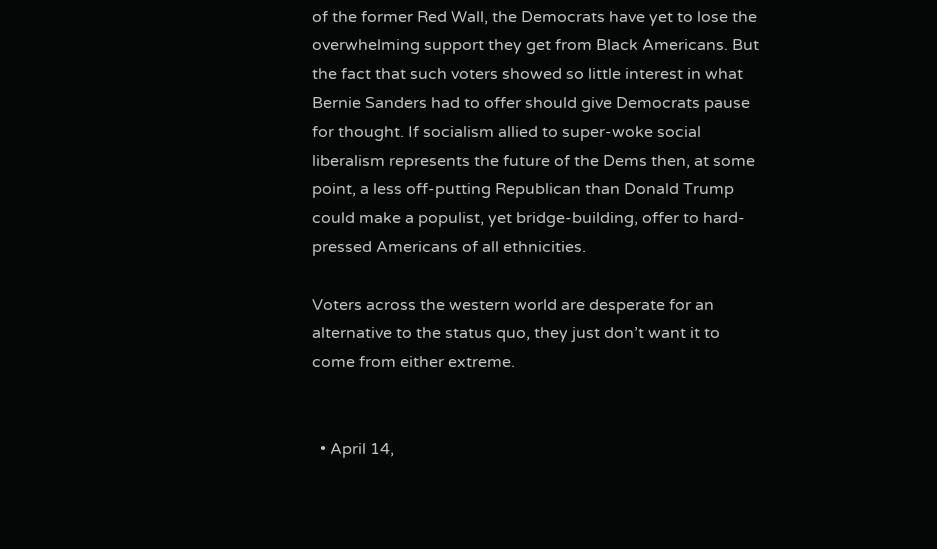of the former Red Wall, the Democrats have yet to lose the overwhelming support they get from Black Americans. But the fact that such voters showed so little interest in what Bernie Sanders had to offer should give Democrats pause for thought. If socialism allied to super-woke social liberalism represents the future of the Dems then, at some point, a less off-putting Republican than Donald Trump could make a populist, yet bridge-building, offer to hard-pressed Americans of all ethnicities.

Voters across the western world are desperate for an alternative to the status quo, they just don’t want it to come from either extreme.


  • April 14,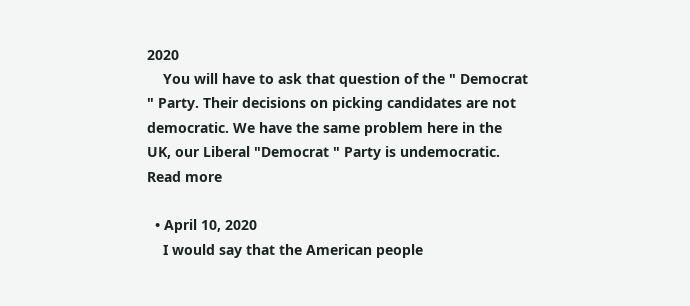2020
    You will have to ask that question of the " Democrat " Party. Their decisions on picking candidates are not democratic. We have the same problem here in the UK, our Liberal "Democrat " Party is undemocratic. Read more

  • April 10, 2020
    I would say that the American people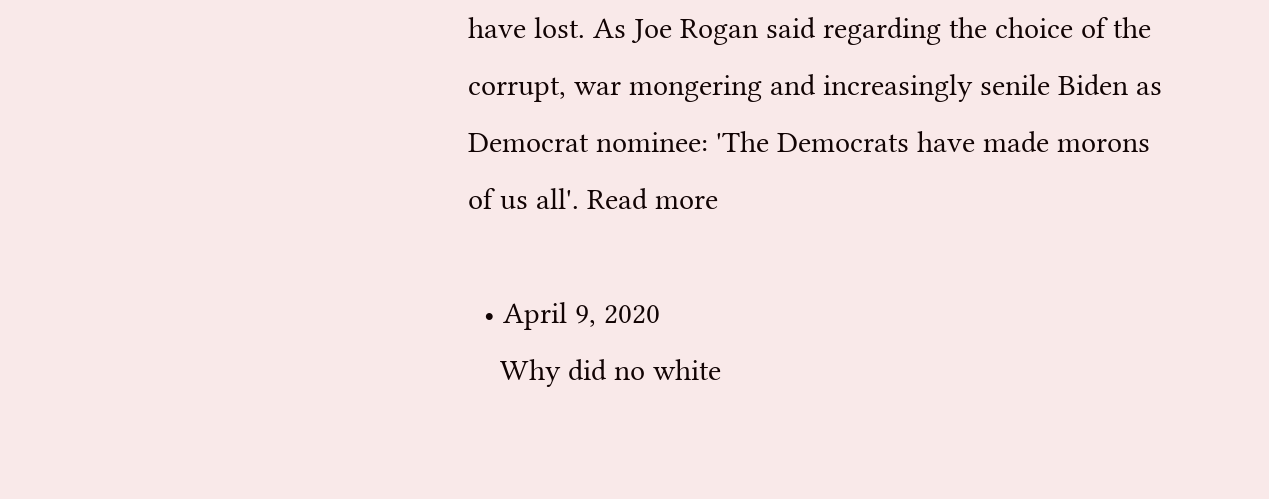have lost. As Joe Rogan said regarding the choice of the corrupt, war mongering and increasingly senile Biden as Democrat nominee: 'The Democrats have made morons of us all'. Read more

  • April 9, 2020
    Why did no white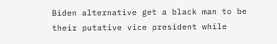Biden alternative get a black man to be their putative vice president while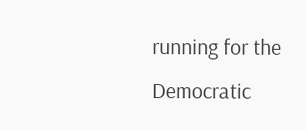running for the Democratic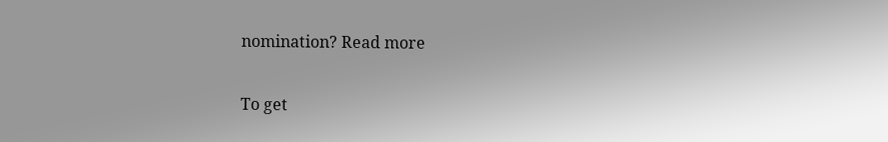nomination? Read more

To get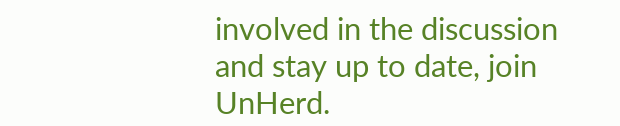involved in the discussion and stay up to date, join UnHerd.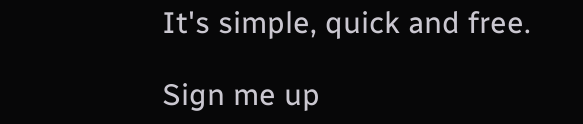It's simple, quick and free.

Sign me up